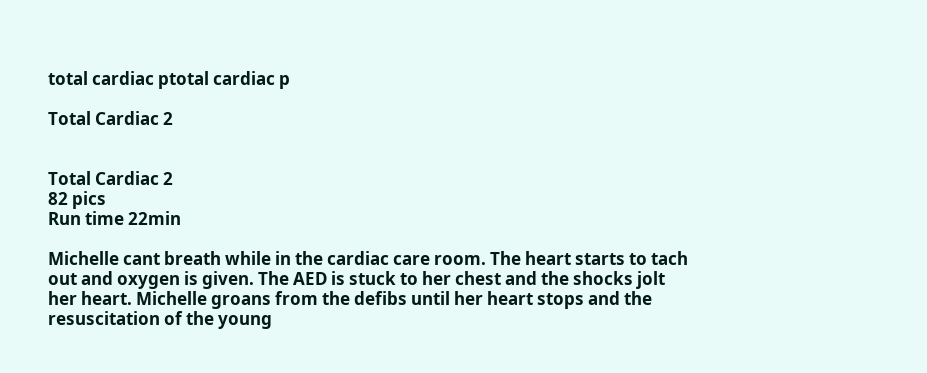total cardiac ptotal cardiac p

Total Cardiac 2


Total Cardiac 2
82 pics
Run time 22min

Michelle cant breath while in the cardiac care room. The heart starts to tach out and oxygen is given. The AED is stuck to her chest and the shocks jolt her heart. Michelle groans from the defibs until her heart stops and the resuscitation of the young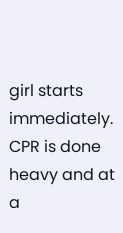girl starts immediately. CPR is done heavy and at a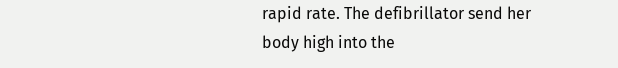rapid rate. The defibrillator send her body high into the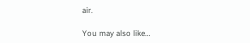air.

You may also like…